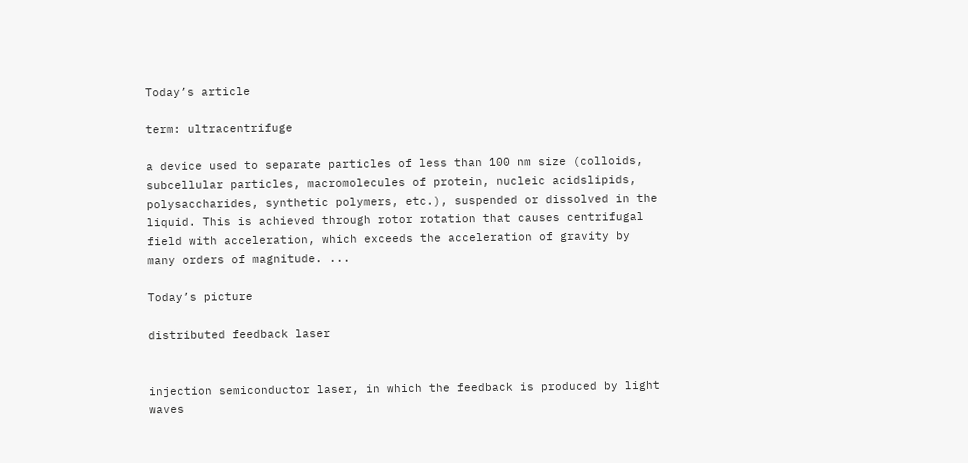Today’s article

term: ultracentrifuge

a device used to separate particles of less than 100 nm size (colloids, subcellular particles, macromolecules of protein, nucleic acidslipids, polysaccharides, synthetic polymers, etc.), suspended or dissolved in the liquid. This is achieved through rotor rotation that causes centrifugal field with acceleration, which exceeds the acceleration of gravity by many orders of magnitude. ...

Today’s picture

distributed feedback laser


injection semiconductor laser, in which the feedback is produced by light waves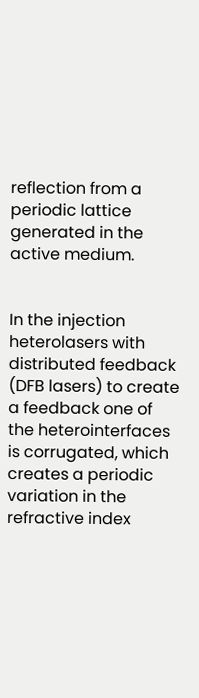reflection from a periodic lattice generated in the active medium.


In the injection heterolasers with distributed feedback (DFB lasers) to create a feedback one of the heterointerfaces is corrugated, which creates a periodic variation in the refractive index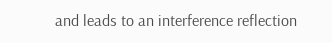and leads to an interference reflection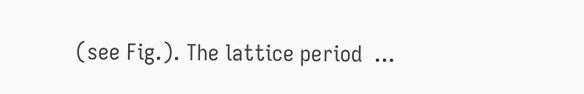(see Fig.). The lattice period  ...